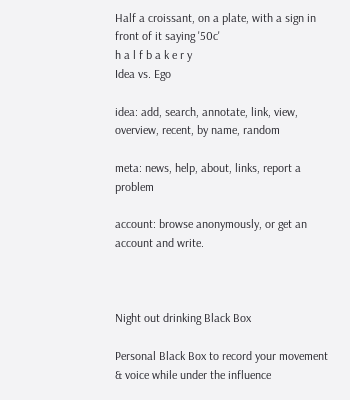Half a croissant, on a plate, with a sign in front of it saying '50c'
h a l f b a k e r y
Idea vs. Ego

idea: add, search, annotate, link, view, overview, recent, by name, random

meta: news, help, about, links, report a problem

account: browse anonymously, or get an account and write.



Night out drinking Black Box

Personal Black Box to record your movement & voice while under the influence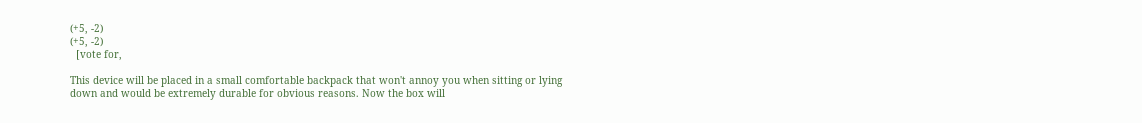(+5, -2)
(+5, -2)
  [vote for,

This device will be placed in a small comfortable backpack that won't annoy you when sitting or lying down and would be extremely durable for obvious reasons. Now the box will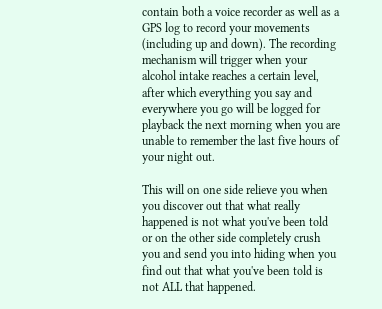contain both a voice recorder as well as a GPS log to record your movements (including up and down). The recording mechanism will trigger when your alcohol intake reaches a certain level, after which everything you say and everywhere you go will be logged for playback the next morning when you are unable to remember the last five hours of your night out.

This will on one side relieve you when you discover out that what really happened is not what you've been told or on the other side completely crush you and send you into hiding when you find out that what you've been told is not ALL that happened.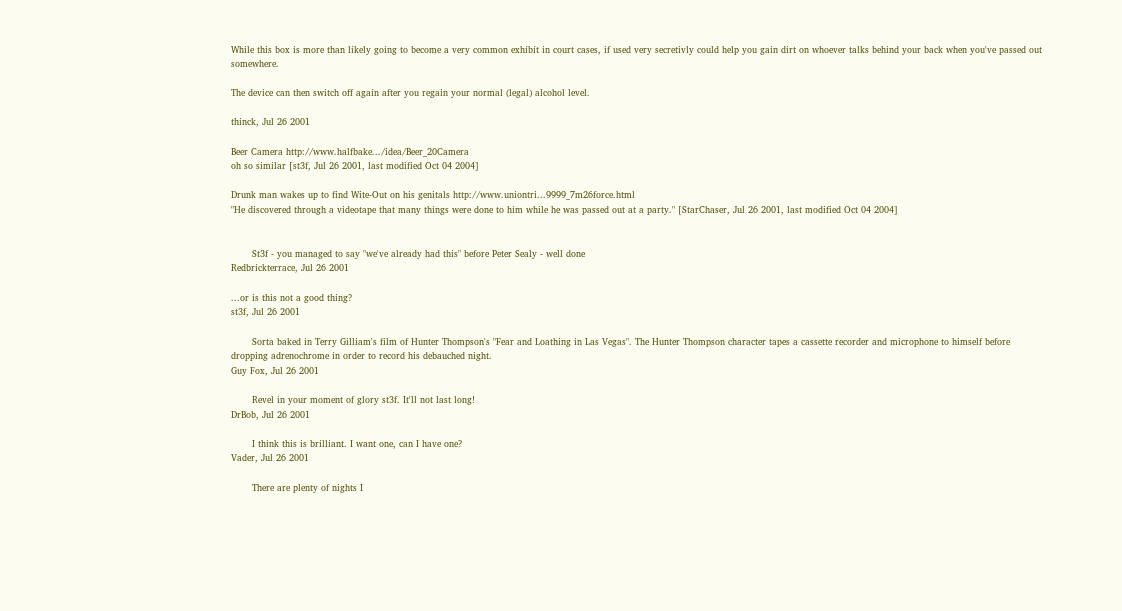While this box is more than likely going to become a very common exhibit in court cases, if used very secretivly could help you gain dirt on whoever talks behind your back when you've passed out somewhere.

The device can then switch off again after you regain your normal (legal) alcohol level.

thinck, Jul 26 2001

Beer Camera http://www.halfbake.../idea/Beer_20Camera
oh so similar [st3f, Jul 26 2001, last modified Oct 04 2004]

Drunk man wakes up to find Wite-Out on his genitals http://www.uniontri...9999_7m26force.html
"He discovered through a videotape that many things were done to him while he was passed out at a party." [StarChaser, Jul 26 2001, last modified Oct 04 2004]


       St3f - you managed to say "we've already had this" before Peter Sealy - well done
Redbrickterrace, Jul 26 2001

...or is this not a good thing?
st3f, Jul 26 2001

       Sorta baked in Terry Gilliam's film of Hunter Thompson's "Fear and Loathing in Las Vegas". The Hunter Thompson character tapes a cassette recorder and microphone to himself before dropping adrenochrome in order to record his debauched night.
Guy Fox, Jul 26 2001

       Revel in your moment of glory st3f. It'll not last long!
DrBob, Jul 26 2001

       I think this is brilliant. I want one, can I have one?
Vader, Jul 26 2001

       There are plenty of nights I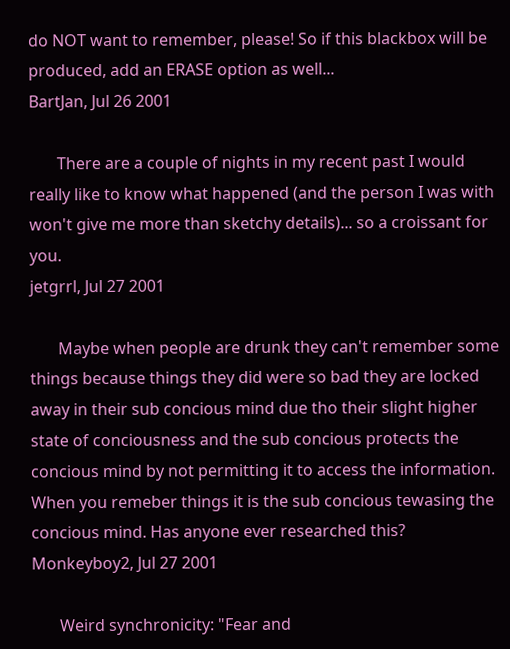do NOT want to remember, please! So if this blackbox will be produced, add an ERASE option as well...
BartJan, Jul 26 2001

       There are a couple of nights in my recent past I would really like to know what happened (and the person I was with won't give me more than sketchy details)... so a croissant for you.
jetgrrl, Jul 27 2001

       Maybe when people are drunk they can't remember some things because things they did were so bad they are locked away in their sub concious mind due tho their slight higher state of conciousness and the sub concious protects the concious mind by not permitting it to access the information. When you remeber things it is the sub concious tewasing the concious mind. Has anyone ever researched this?
Monkeyboy2, Jul 27 2001

       Weird synchronicity: "Fear and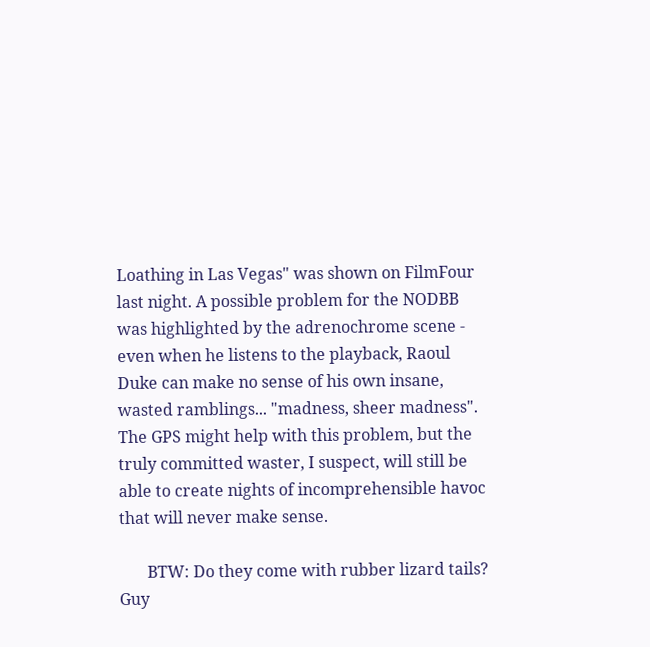Loathing in Las Vegas" was shown on FilmFour last night. A possible problem for the NODBB was highlighted by the adrenochrome scene - even when he listens to the playback, Raoul Duke can make no sense of his own insane, wasted ramblings... "madness, sheer madness". The GPS might help with this problem, but the truly committed waster, I suspect, will still be able to create nights of incomprehensible havoc that will never make sense.

       BTW: Do they come with rubber lizard tails?
Guy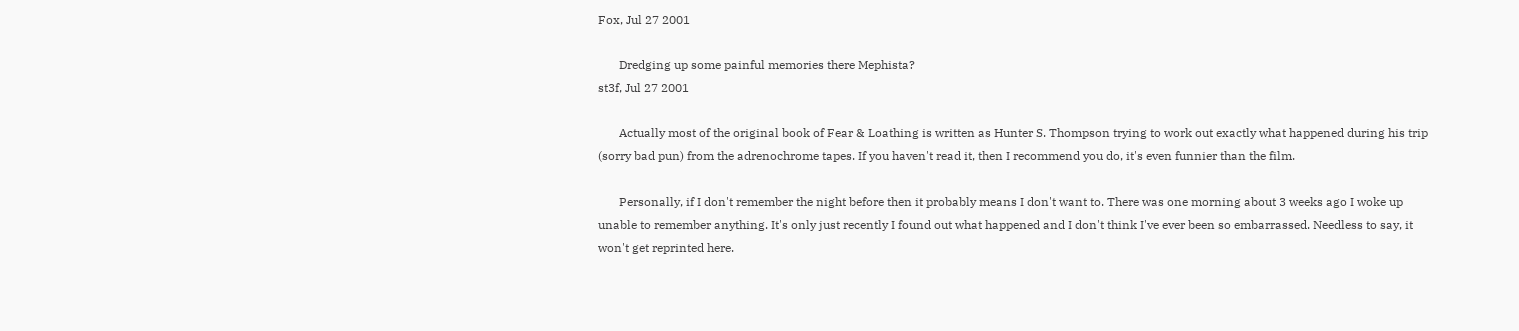Fox, Jul 27 2001

       Dredging up some painful memories there Mephista?
st3f, Jul 27 2001

       Actually most of the original book of Fear & Loathing is written as Hunter S. Thompson trying to work out exactly what happened during his trip (sorry bad pun) from the adrenochrome tapes. If you haven't read it, then I recommend you do, it's even funnier than the film.

       Personally, if I don't remember the night before then it probably means I don't want to. There was one morning about 3 weeks ago I woke up unable to remember anything. It's only just recently I found out what happened and I don't think I've ever been so embarrassed. Needless to say, it won't get reprinted here.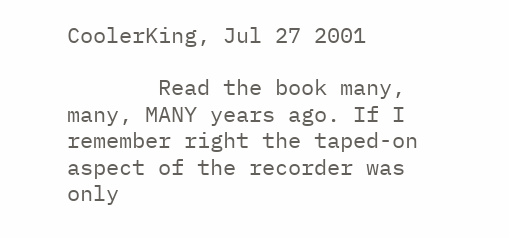CoolerKing, Jul 27 2001

       Read the book many, many, MANY years ago. If I remember right the taped-on aspect of the recorder was only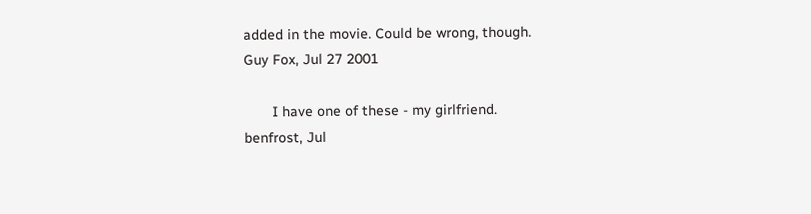added in the movie. Could be wrong, though.
Guy Fox, Jul 27 2001

       I have one of these - my girlfriend.
benfrost, Jul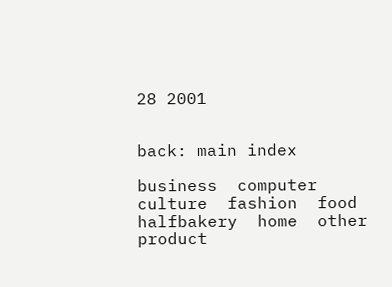28 2001


back: main index

business  computer  culture  fashion  food  halfbakery  home  other  product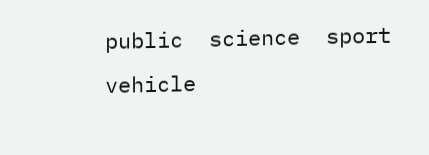public  science  sport  vehicle